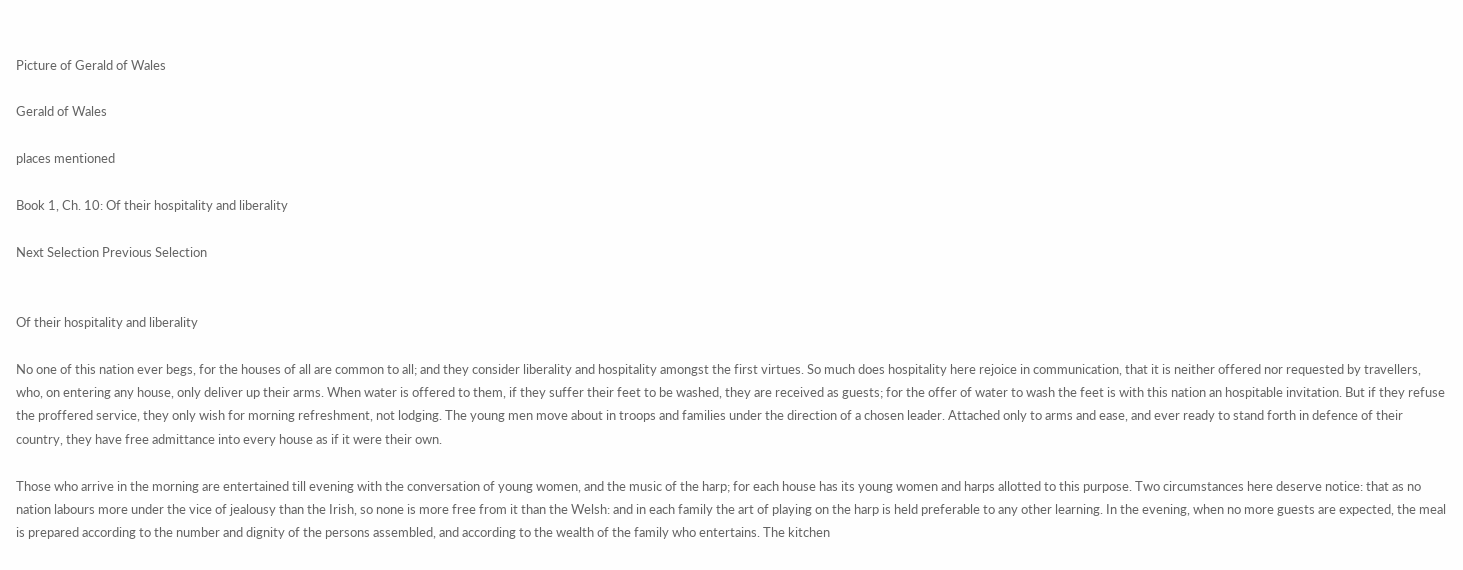Picture of Gerald of Wales

Gerald of Wales

places mentioned

Book 1, Ch. 10: Of their hospitality and liberality

Next Selection Previous Selection


Of their hospitality and liberality

No one of this nation ever begs, for the houses of all are common to all; and they consider liberality and hospitality amongst the first virtues. So much does hospitality here rejoice in communication, that it is neither offered nor requested by travellers, who, on entering any house, only deliver up their arms. When water is offered to them, if they suffer their feet to be washed, they are received as guests; for the offer of water to wash the feet is with this nation an hospitable invitation. But if they refuse the proffered service, they only wish for morning refreshment, not lodging. The young men move about in troops and families under the direction of a chosen leader. Attached only to arms and ease, and ever ready to stand forth in defence of their country, they have free admittance into every house as if it were their own.

Those who arrive in the morning are entertained till evening with the conversation of young women, and the music of the harp; for each house has its young women and harps allotted to this purpose. Two circumstances here deserve notice: that as no nation labours more under the vice of jealousy than the Irish, so none is more free from it than the Welsh: and in each family the art of playing on the harp is held preferable to any other learning. In the evening, when no more guests are expected, the meal is prepared according to the number and dignity of the persons assembled, and according to the wealth of the family who entertains. The kitchen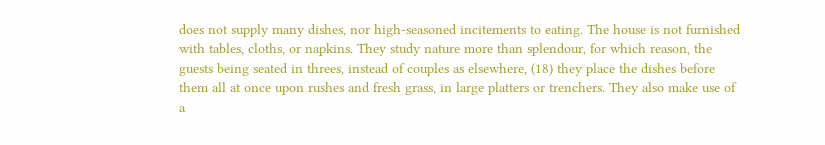does not supply many dishes, nor high-seasoned incitements to eating. The house is not furnished with tables, cloths, or napkins. They study nature more than splendour, for which reason, the guests being seated in threes, instead of couples as elsewhere, (18) they place the dishes before them all at once upon rushes and fresh grass, in large platters or trenchers. They also make use of a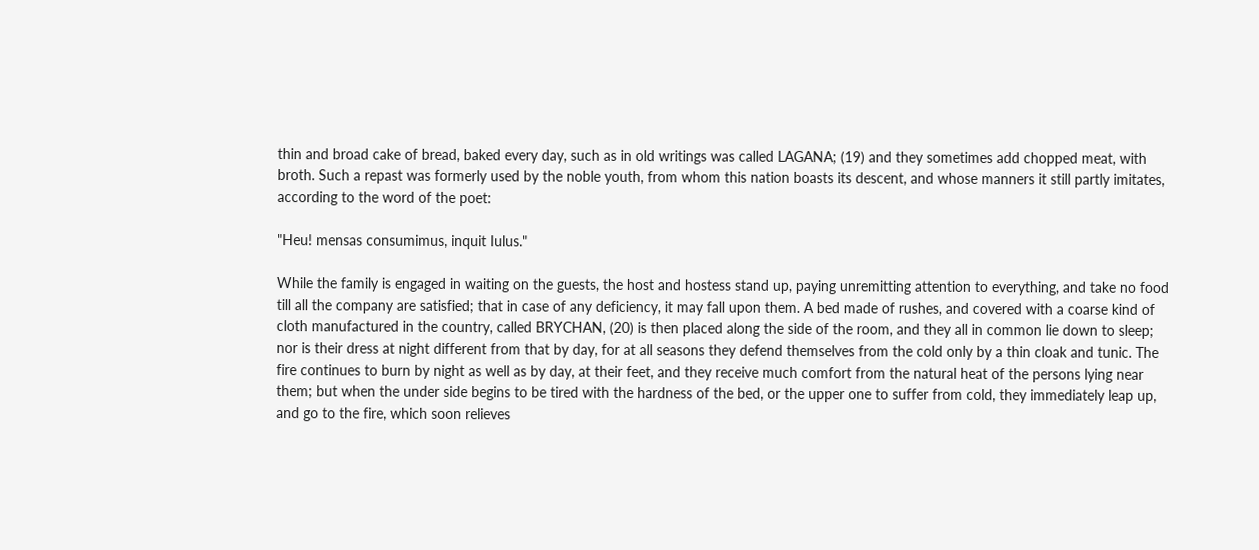thin and broad cake of bread, baked every day, such as in old writings was called LAGANA; (19) and they sometimes add chopped meat, with broth. Such a repast was formerly used by the noble youth, from whom this nation boasts its descent, and whose manners it still partly imitates, according to the word of the poet:

"Heu! mensas consumimus, inquit Iulus."

While the family is engaged in waiting on the guests, the host and hostess stand up, paying unremitting attention to everything, and take no food till all the company are satisfied; that in case of any deficiency, it may fall upon them. A bed made of rushes, and covered with a coarse kind of cloth manufactured in the country, called BRYCHAN, (20) is then placed along the side of the room, and they all in common lie down to sleep; nor is their dress at night different from that by day, for at all seasons they defend themselves from the cold only by a thin cloak and tunic. The fire continues to burn by night as well as by day, at their feet, and they receive much comfort from the natural heat of the persons lying near them; but when the under side begins to be tired with the hardness of the bed, or the upper one to suffer from cold, they immediately leap up, and go to the fire, which soon relieves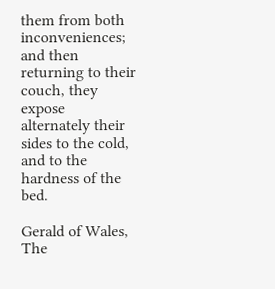them from both inconveniences; and then returning to their couch, they expose alternately their sides to the cold, and to the hardness of the bed.

Gerald of Wales, The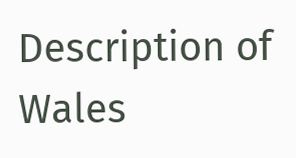Description of Wales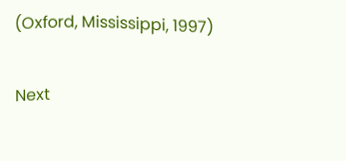(Oxford, Mississippi, 1997)

Next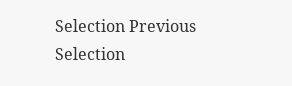Selection Previous Selection